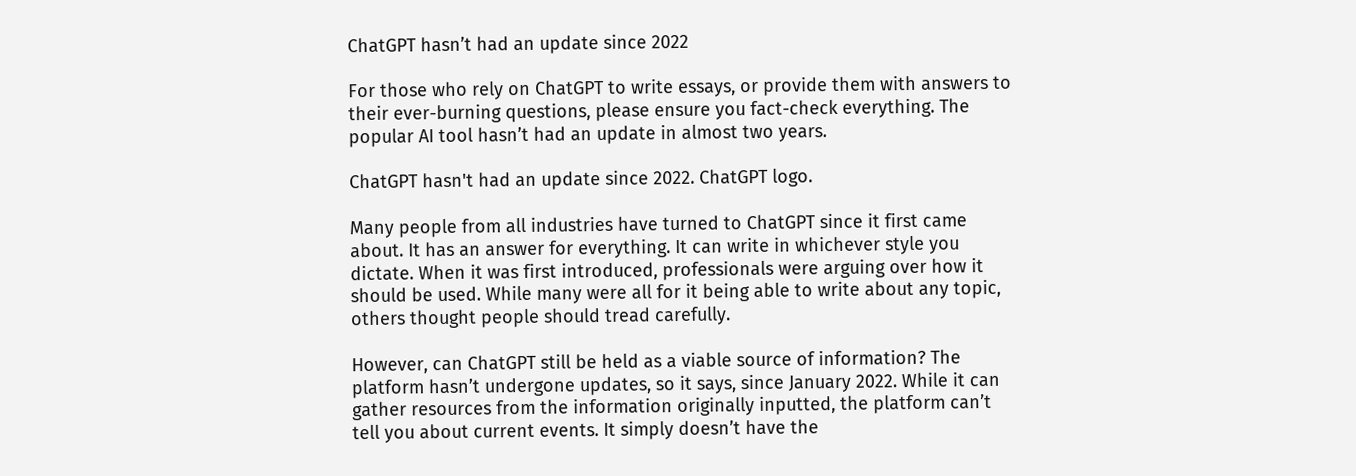ChatGPT hasn’t had an update since 2022

For those who rely on ChatGPT to write essays, or provide them with answers to their ever-burning questions, please ensure you fact-check everything. The popular AI tool hasn’t had an update in almost two years.

ChatGPT hasn't had an update since 2022. ChatGPT logo.

Many people from all industries have turned to ChatGPT since it first came about. It has an answer for everything. It can write in whichever style you dictate. When it was first introduced, professionals were arguing over how it should be used. While many were all for it being able to write about any topic, others thought people should tread carefully.

However, can ChatGPT still be held as a viable source of information? The platform hasn’t undergone updates, so it says, since January 2022. While it can gather resources from the information originally inputted, the platform can’t tell you about current events. It simply doesn’t have the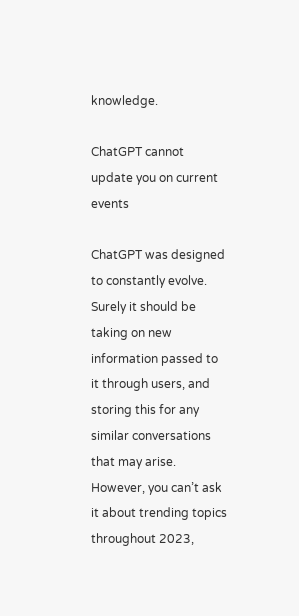knowledge.

ChatGPT cannot update you on current events

ChatGPT was designed to constantly evolve. Surely it should be taking on new information passed to it through users, and storing this for any similar conversations that may arise. However, you can’t ask it about trending topics throughout 2023,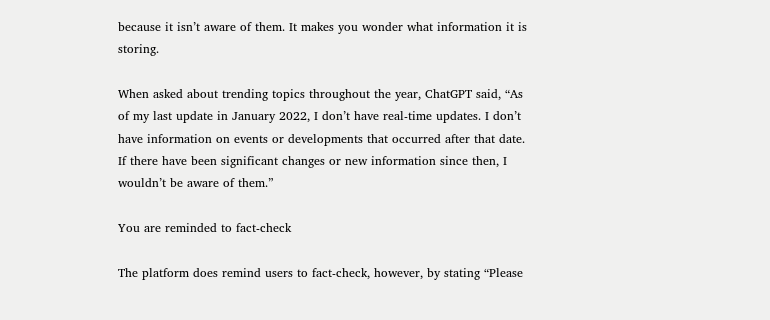because it isn’t aware of them. It makes you wonder what information it is storing.

When asked about trending topics throughout the year, ChatGPT said, “As of my last update in January 2022, I don’t have real-time updates. I don’t have information on events or developments that occurred after that date. If there have been significant changes or new information since then, I wouldn’t be aware of them.”

You are reminded to fact-check

The platform does remind users to fact-check, however, by stating “Please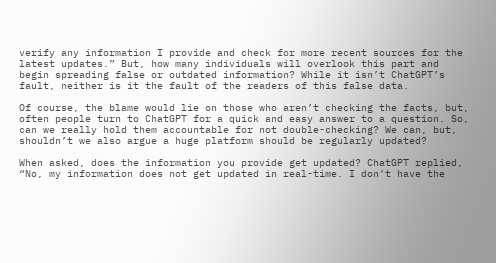verify any information I provide and check for more recent sources for the latest updates.” But, how many individuals will overlook this part and begin spreading false or outdated information? While it isn’t ChatGPT’s fault, neither is it the fault of the readers of this false data.

Of course, the blame would lie on those who aren’t checking the facts, but, often people turn to ChatGPT for a quick and easy answer to a question. So, can we really hold them accountable for not double-checking? We can, but, shouldn’t we also argue a huge platform should be regularly updated?

When asked, does the information you provide get updated? ChatGPT replied, “No, my information does not get updated in real-time. I don’t have the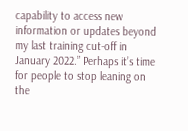capability to access new information or updates beyond my last training cut-off in January 2022.” Perhaps it’s time for people to stop leaning on the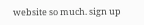website so much. sign up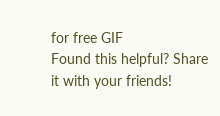for free GIF
Found this helpful? Share it with your friends!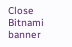Close Bitnami banner